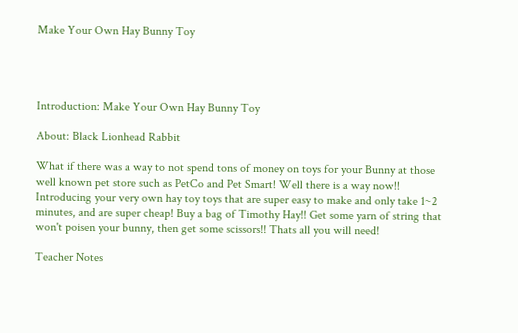Make Your Own Hay Bunny Toy




Introduction: Make Your Own Hay Bunny Toy

About: Black Lionhead Rabbit

What if there was a way to not spend tons of money on toys for your Bunny at those well known pet store such as PetCo and Pet Smart! Well there is a way now!! Introducing your very own hay toy toys that are super easy to make and only take 1~2 minutes, and are super cheap! Buy a bag of Timothy Hay!! Get some yarn of string that won't poisen your bunny, then get some scissors!! Thats all you will need!

Teacher Notes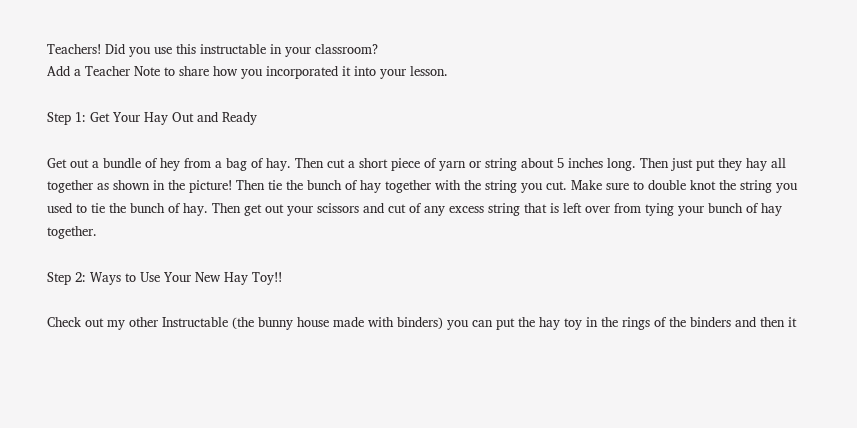Teachers! Did you use this instructable in your classroom?
Add a Teacher Note to share how you incorporated it into your lesson.

Step 1: Get Your Hay Out and Ready

Get out a bundle of hey from a bag of hay. Then cut a short piece of yarn or string about 5 inches long. Then just put they hay all together as shown in the picture! Then tie the bunch of hay together with the string you cut. Make sure to double knot the string you used to tie the bunch of hay. Then get out your scissors and cut of any excess string that is left over from tying your bunch of hay together.

Step 2: Ways to Use Your New Hay Toy!!

Check out my other Instructable (the bunny house made with binders) you can put the hay toy in the rings of the binders and then it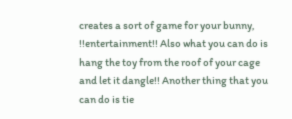creates a sort of game for your bunny, !!entertainment!! Also what you can do is hang the toy from the roof of your cage and let it dangle!! Another thing that you can do is tie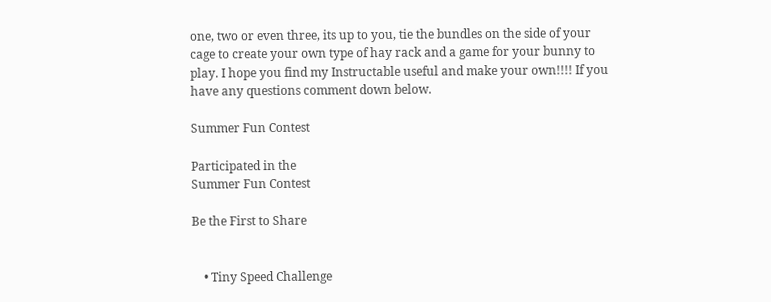one, two or even three, its up to you, tie the bundles on the side of your cage to create your own type of hay rack and a game for your bunny to play. I hope you find my Instructable useful and make your own!!!! If you have any questions comment down below.

Summer Fun Contest

Participated in the
Summer Fun Contest

Be the First to Share


    • Tiny Speed Challenge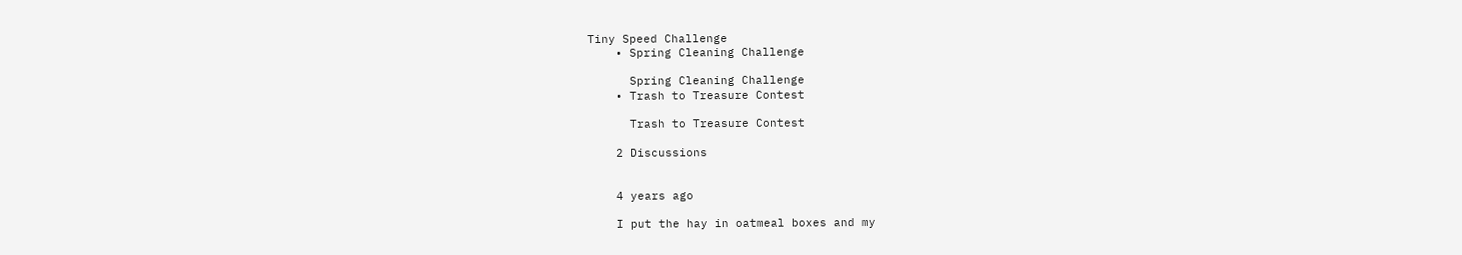Tiny Speed Challenge
    • Spring Cleaning Challenge

      Spring Cleaning Challenge
    • Trash to Treasure Contest

      Trash to Treasure Contest

    2 Discussions


    4 years ago

    I put the hay in oatmeal boxes and my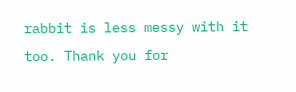rabbit is less messy with it too. Thank you for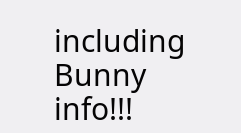including Bunny info!!!